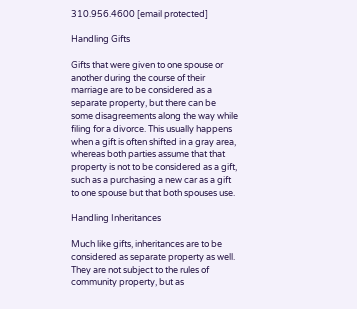310.956.4600 [email protected]

Handling Gifts

Gifts that were given to one spouse or another during the course of their marriage are to be considered as a separate property, but there can be some disagreements along the way while filing for a divorce. This usually happens when a gift is often shifted in a gray area, whereas both parties assume that that property is not to be considered as a gift, such as a purchasing a new car as a gift to one spouse but that both spouses use.

Handling Inheritances

Much like gifts, inheritances are to be considered as separate property as well. They are not subject to the rules of community property, but as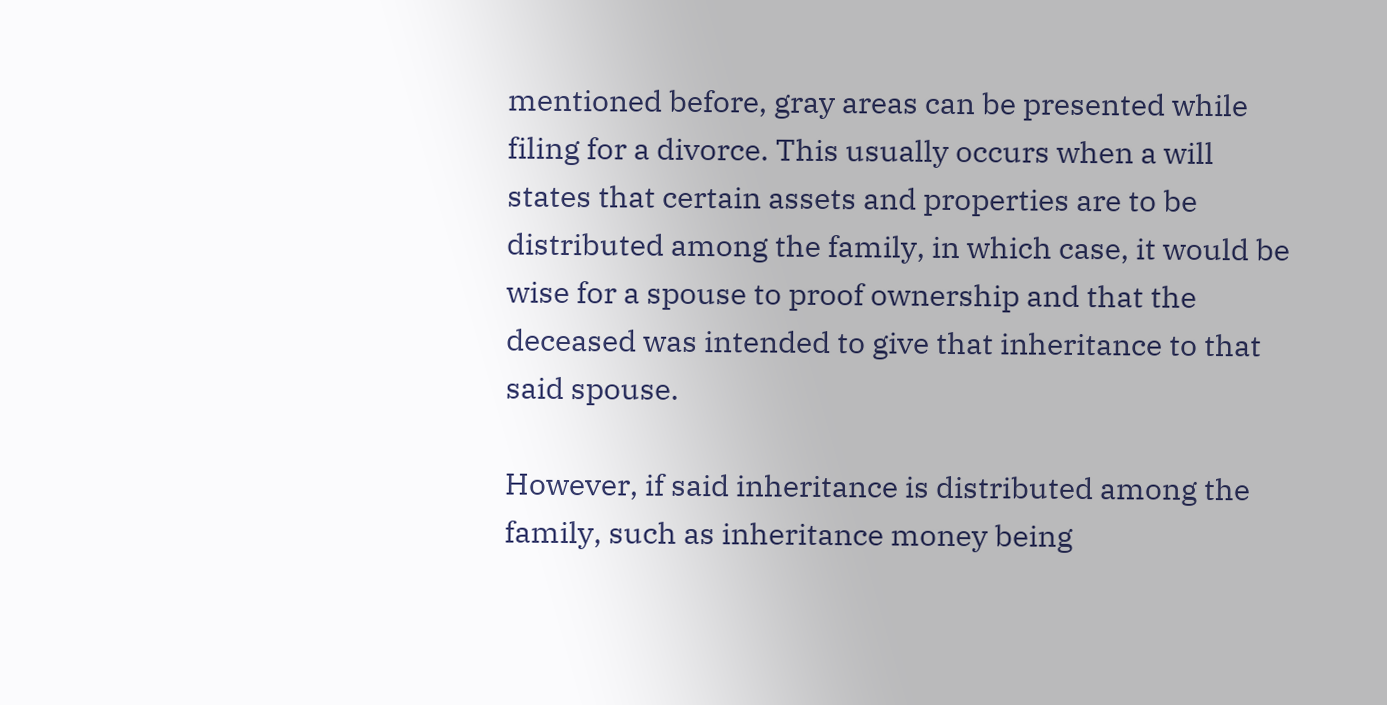mentioned before, gray areas can be presented while filing for a divorce. This usually occurs when a will states that certain assets and properties are to be distributed among the family, in which case, it would be wise for a spouse to proof ownership and that the deceased was intended to give that inheritance to that said spouse.

However, if said inheritance is distributed among the family, such as inheritance money being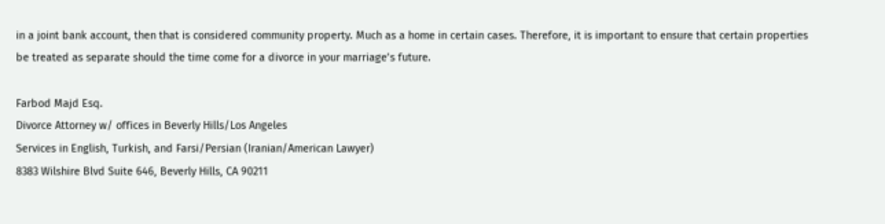in a joint bank account, then that is considered community property. Much as a home in certain cases. Therefore, it is important to ensure that certain properties be treated as separate should the time come for a divorce in your marriage’s future.

Farbod Majd Esq.
Divorce Attorney w/ offices in Beverly Hills/Los Angeles
Services in English, Turkish, and Farsi/Persian (Iranian/American Lawyer)
8383 Wilshire Blvd Suite 646, Beverly Hills, CA 90211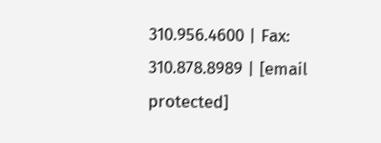310.956.4600 | Fax: 310.878.8989 | [email protected]